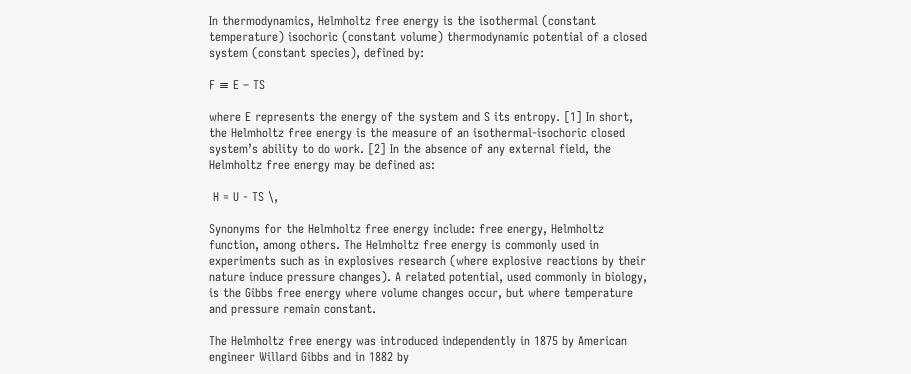In thermodynamics, Helmholtz free energy is the isothermal (constant temperature) isochoric (constant volume) thermodynamic potential of a closed system (constant species), defined by:

F ≡ E – TS

where E represents the energy of the system and S its entropy. [1] In short, the Helmholtz free energy is the measure of an isothermal-isochoric closed system’s ability to do work. [2] In the absence of any external field, the Helmholtz free energy may be defined as:

 H = U - TS \,

Synonyms for the Helmholtz free energy include: free energy, Helmholtz function, among others. The Helmholtz free energy is commonly used in experiments such as in explosives research (where explosive reactions by their nature induce pressure changes). A related potential, used commonly in biology, is the Gibbs free energy where volume changes occur, but where temperature and pressure remain constant.

The Helmholtz free energy was introduced independently in 1875 by American engineer Willard Gibbs and in 1882 by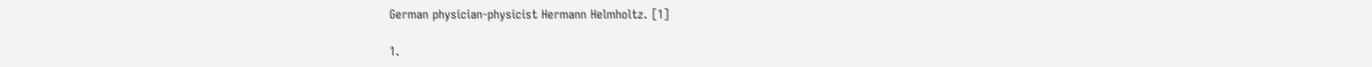German physician-physicist Hermann Helmholtz. [1]

1.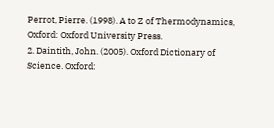Perrot, Pierre. (1998). A to Z of Thermodynamics, Oxford: Oxford University Press.
2. Daintith, John. (2005). Oxford Dictionary of Science. Oxford: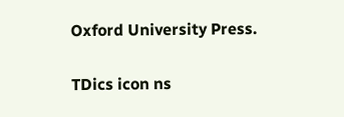Oxford University Press.

TDics icon ns